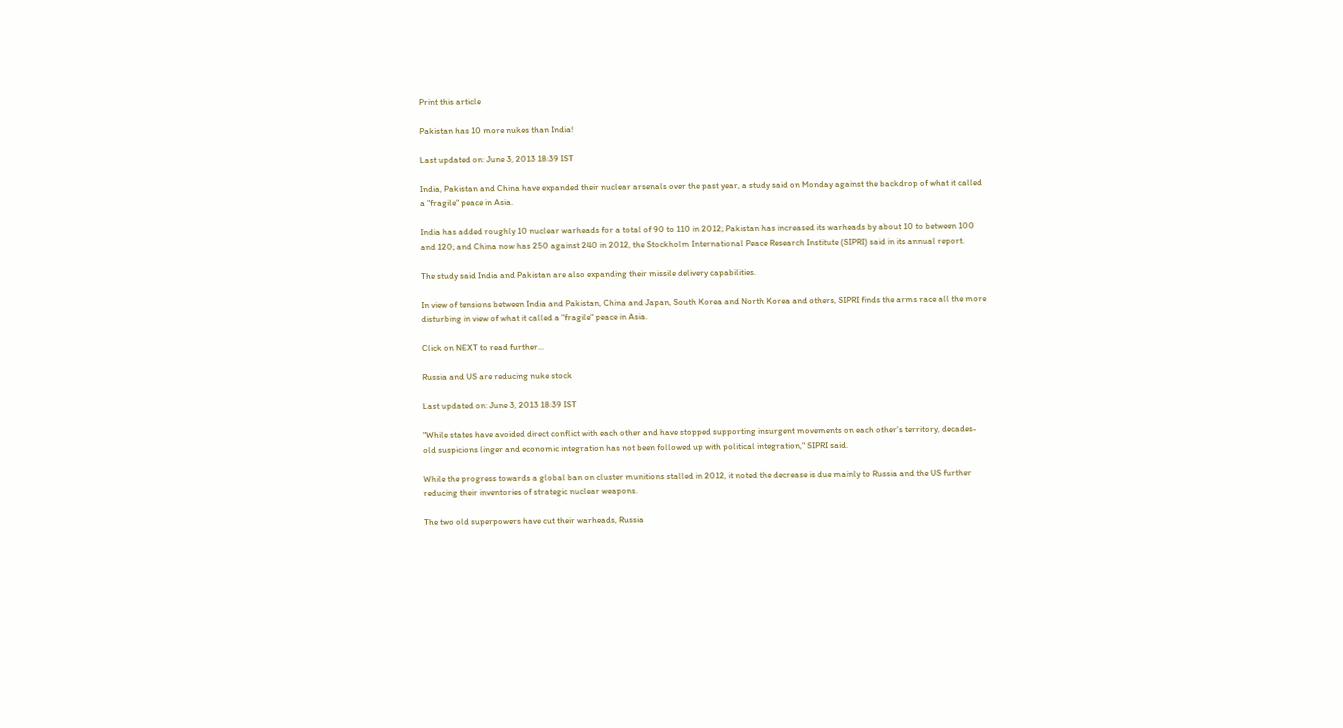Print this article

Pakistan has 10 more nukes than India!

Last updated on: June 3, 2013 18:39 IST

India, Pakistan and China have expanded their nuclear arsenals over the past year, a study said on Monday against the backdrop of what it called a "fragile" peace in Asia.

India has added roughly 10 nuclear warheads for a total of 90 to 110 in 2012; Pakistan has increased its warheads by about 10 to between 100 and 120; and China now has 250 against 240 in 2012, the Stockholm International Peace Research Institute (SIPRI) said in its annual report.

The study said India and Pakistan are also expanding their missile delivery capabilities.

In view of tensions between India and Pakistan, China and Japan, South Korea and North Korea and others, SIPRI finds the arms race all the more disturbing in view of what it called a "fragile" peace in Asia.

Click on NEXT to read further...

Russia and US are reducing nuke stock

Last updated on: June 3, 2013 18:39 IST

"While states have avoided direct conflict with each other and have stopped supporting insurgent movements on each other's territory, decades-old suspicions linger and economic integration has not been followed up with political integration," SIPRI said.

While the progress towards a global ban on cluster munitions stalled in 2012, it noted the decrease is due mainly to Russia and the US further reducing their inventories of strategic nuclear weapons.

The two old superpowers have cut their warheads, Russia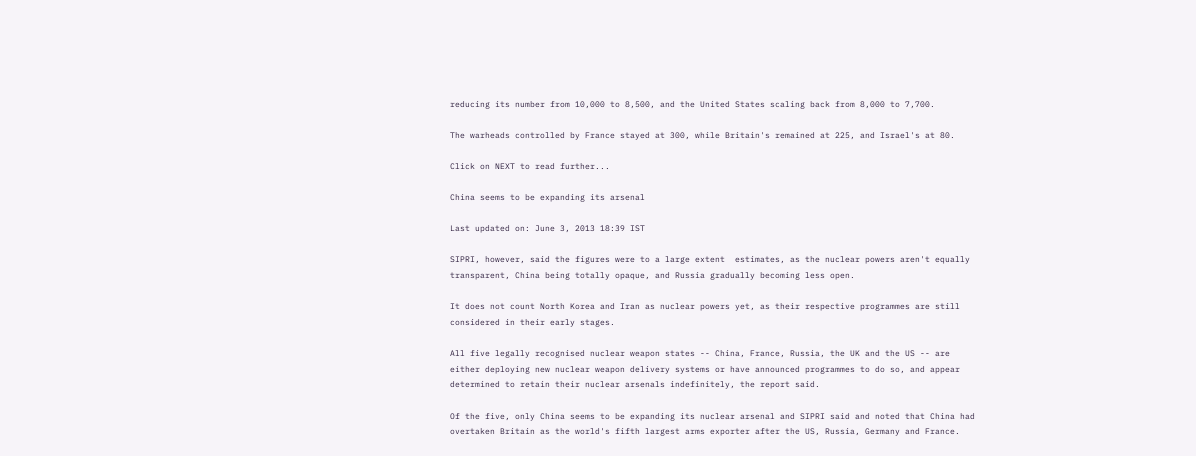reducing its number from 10,000 to 8,500, and the United States scaling back from 8,000 to 7,700.

The warheads controlled by France stayed at 300, while Britain's remained at 225, and Israel's at 80.

Click on NEXT to read further...

China seems to be expanding its arsenal

Last updated on: June 3, 2013 18:39 IST

SIPRI, however, said the figures were to a large extent  estimates, as the nuclear powers aren't equally transparent, China being totally opaque, and Russia gradually becoming less open.

It does not count North Korea and Iran as nuclear powers yet, as their respective programmes are still considered in their early stages.

All five legally recognised nuclear weapon states -- China, France, Russia, the UK and the US -- are either deploying new nuclear weapon delivery systems or have announced programmes to do so, and appear determined to retain their nuclear arsenals indefinitely, the report said.

Of the five, only China seems to be expanding its nuclear arsenal and SIPRI said and noted that China had overtaken Britain as the world's fifth largest arms exporter after the US, Russia, Germany and France.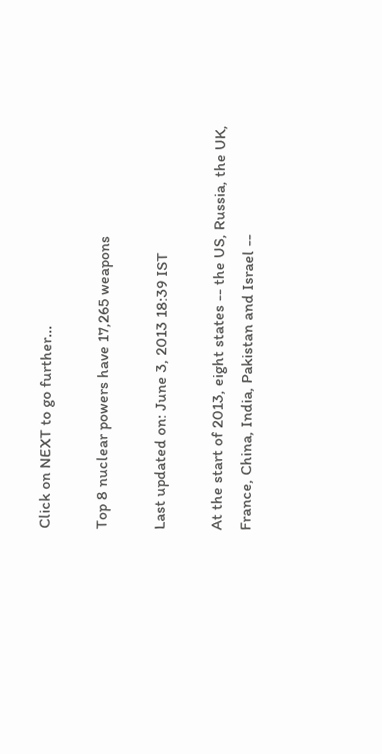Click on NEXT to go further...

Top 8 nuclear powers have 17,265 weapons

Last updated on: June 3, 2013 18:39 IST

At the start of 2013, eight states -- the US, Russia, the UK, France, China, India, Pakistan and Israel --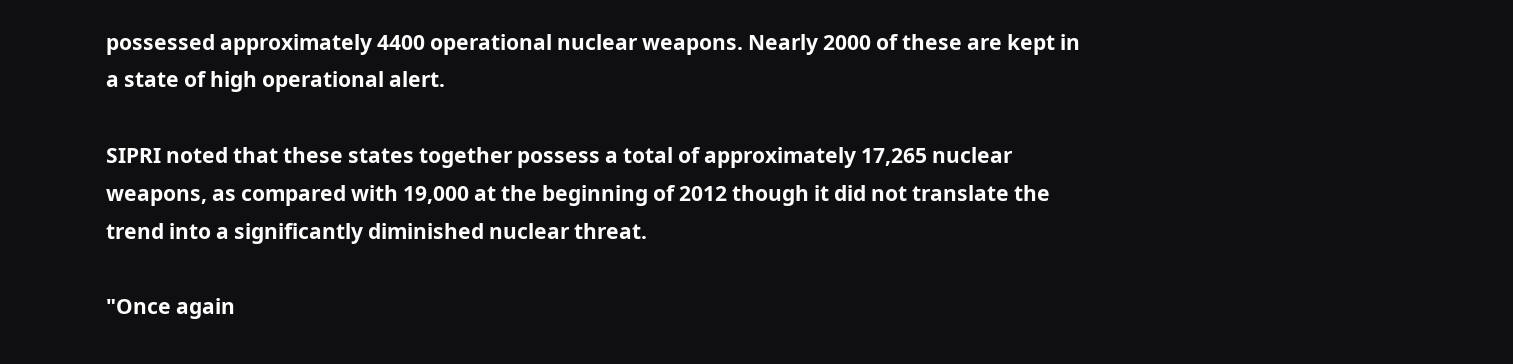possessed approximately 4400 operational nuclear weapons. Nearly 2000 of these are kept in a state of high operational alert.

SIPRI noted that these states together possess a total of approximately 17,265 nuclear weapons, as compared with 19,000 at the beginning of 2012 though it did not translate the trend into a significantly diminished nuclear threat.

"Once again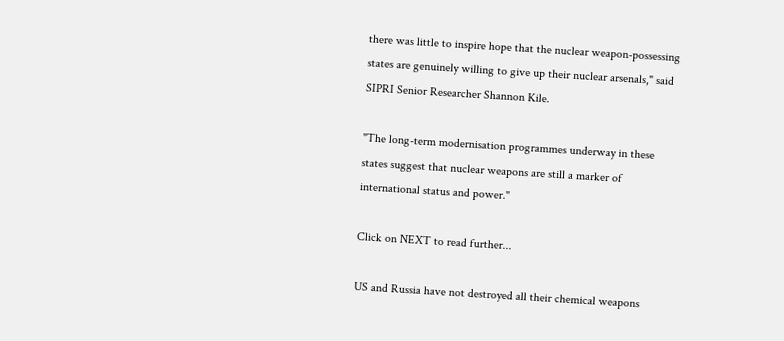there was little to inspire hope that the nuclear weapon-possessing states are genuinely willing to give up their nuclear arsenals," said SIPRI Senior Researcher Shannon Kile.

"The long-term modernisation programmes underway in these states suggest that nuclear weapons are still a marker of international status and power."

Click on NEXT to read further...

US and Russia have not destroyed all their chemical weapons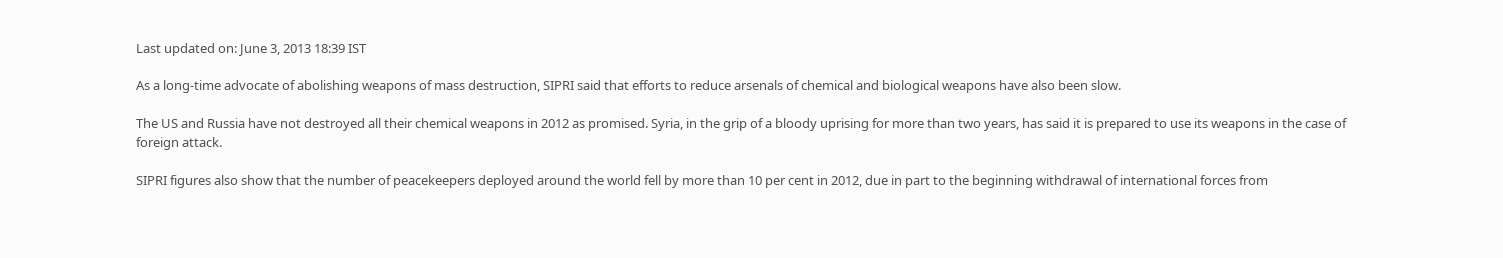Last updated on: June 3, 2013 18:39 IST

As a long-time advocate of abolishing weapons of mass destruction, SIPRI said that efforts to reduce arsenals of chemical and biological weapons have also been slow.

The US and Russia have not destroyed all their chemical weapons in 2012 as promised. Syria, in the grip of a bloody uprising for more than two years, has said it is prepared to use its weapons in the case of foreign attack.

SIPRI figures also show that the number of peacekeepers deployed around the world fell by more than 10 per cent in 2012, due in part to the beginning withdrawal of international forces from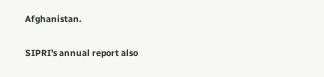Afghanistan.

SIPRI's annual report also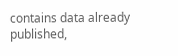contains data already published,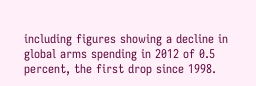including figures showing a decline in global arms spending in 2012 of 0.5 percent, the first drop since 1998.